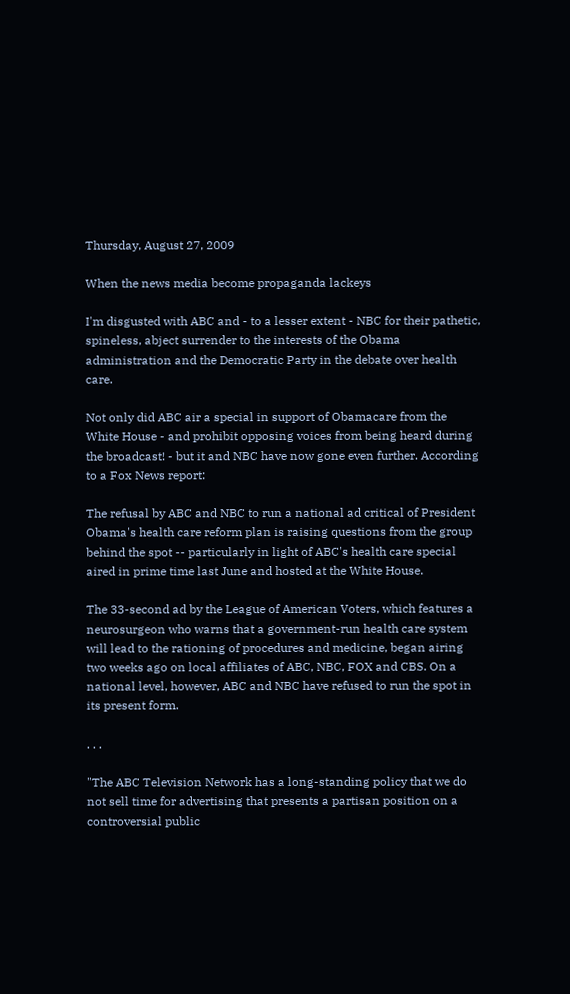Thursday, August 27, 2009

When the news media become propaganda lackeys

I'm disgusted with ABC and - to a lesser extent - NBC for their pathetic, spineless, abject surrender to the interests of the Obama administration and the Democratic Party in the debate over health care.

Not only did ABC air a special in support of Obamacare from the White House - and prohibit opposing voices from being heard during the broadcast! - but it and NBC have now gone even further. According to a Fox News report:

The refusal by ABC and NBC to run a national ad critical of President Obama's health care reform plan is raising questions from the group behind the spot -- particularly in light of ABC's health care special aired in prime time last June and hosted at the White House.

The 33-second ad by the League of American Voters, which features a neurosurgeon who warns that a government-run health care system will lead to the rationing of procedures and medicine, began airing two weeks ago on local affiliates of ABC, NBC, FOX and CBS. On a national level, however, ABC and NBC have refused to run the spot in its present form.

. . .

"The ABC Television Network has a long-standing policy that we do not sell time for advertising that presents a partisan position on a controversial public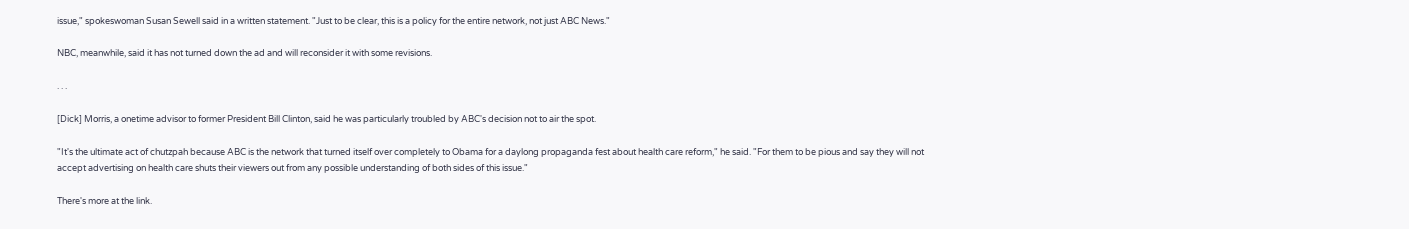issue," spokeswoman Susan Sewell said in a written statement. "Just to be clear, this is a policy for the entire network, not just ABC News."

NBC, meanwhile, said it has not turned down the ad and will reconsider it with some revisions.

. . .

[Dick] Morris, a onetime advisor to former President Bill Clinton, said he was particularly troubled by ABC's decision not to air the spot.

"It's the ultimate act of chutzpah because ABC is the network that turned itself over completely to Obama for a daylong propaganda fest about health care reform," he said. "For them to be pious and say they will not accept advertising on health care shuts their viewers out from any possible understanding of both sides of this issue."

There's more at the link.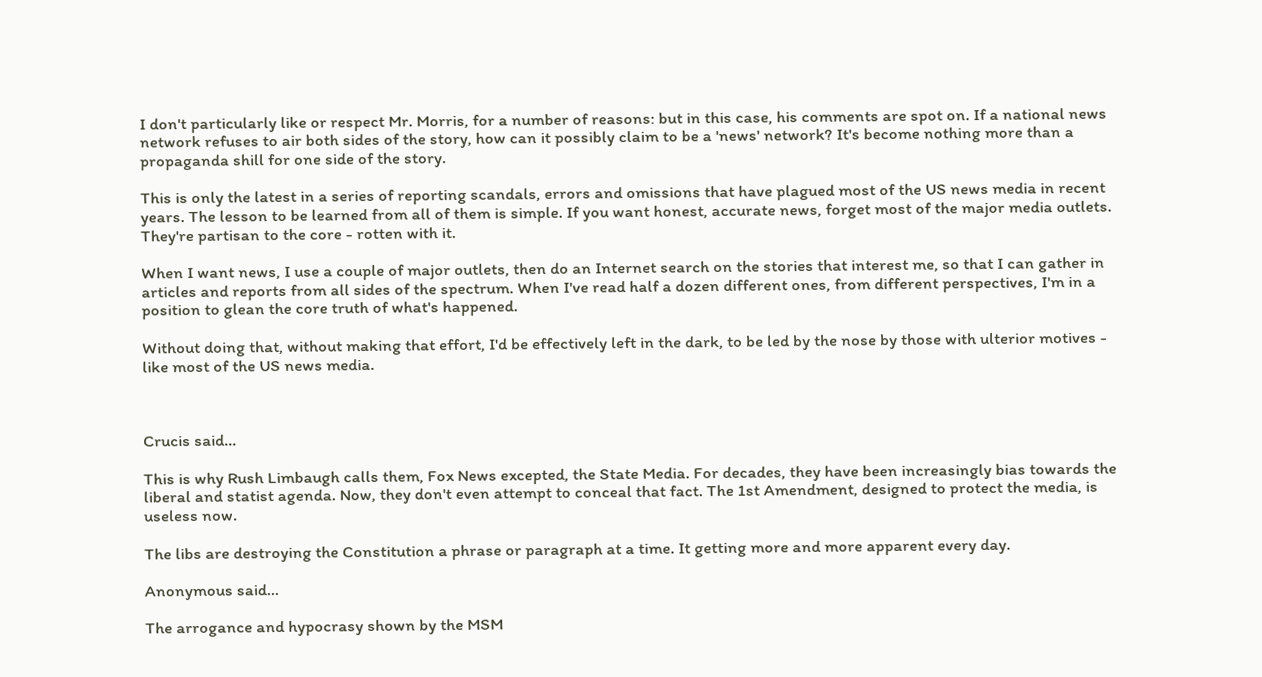I don't particularly like or respect Mr. Morris, for a number of reasons: but in this case, his comments are spot on. If a national news network refuses to air both sides of the story, how can it possibly claim to be a 'news' network? It's become nothing more than a propaganda shill for one side of the story.

This is only the latest in a series of reporting scandals, errors and omissions that have plagued most of the US news media in recent years. The lesson to be learned from all of them is simple. If you want honest, accurate news, forget most of the major media outlets. They're partisan to the core - rotten with it.

When I want news, I use a couple of major outlets, then do an Internet search on the stories that interest me, so that I can gather in articles and reports from all sides of the spectrum. When I've read half a dozen different ones, from different perspectives, I'm in a position to glean the core truth of what's happened.

Without doing that, without making that effort, I'd be effectively left in the dark, to be led by the nose by those with ulterior motives - like most of the US news media.



Crucis said...

This is why Rush Limbaugh calls them, Fox News excepted, the State Media. For decades, they have been increasingly bias towards the liberal and statist agenda. Now, they don't even attempt to conceal that fact. The 1st Amendment, designed to protect the media, is useless now.

The libs are destroying the Constitution a phrase or paragraph at a time. It getting more and more apparent every day.

Anonymous said...

The arrogance and hypocrasy shown by the MSM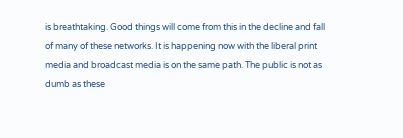is breathtaking. Good things will come from this in the decline and fall of many of these networks. It is happening now with the liberal print media and broadcast media is on the same path. The public is not as dumb as these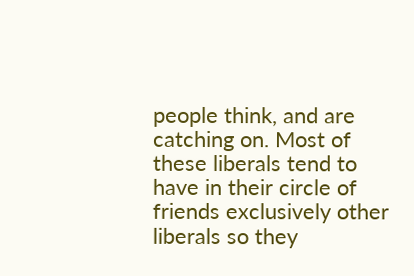people think, and are catching on. Most of these liberals tend to have in their circle of friends exclusively other liberals so they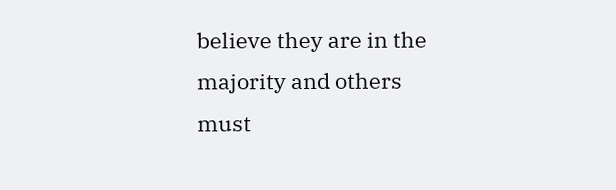believe they are in the majority and others must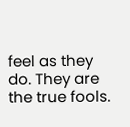feel as they do. They are the true fools.